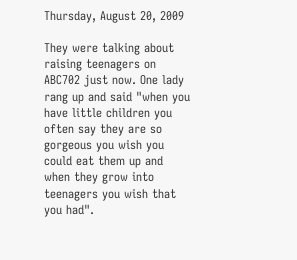Thursday, August 20, 2009

They were talking about raising teenagers on ABC702 just now. One lady rang up and said "when you have little children you often say they are so gorgeous you wish you could eat them up and when they grow into teenagers you wish that you had".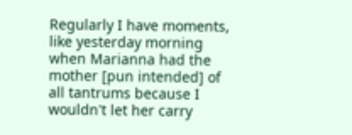Regularly I have moments, like yesterday morning when Marianna had the mother [pun intended] of all tantrums because I wouldn't let her carry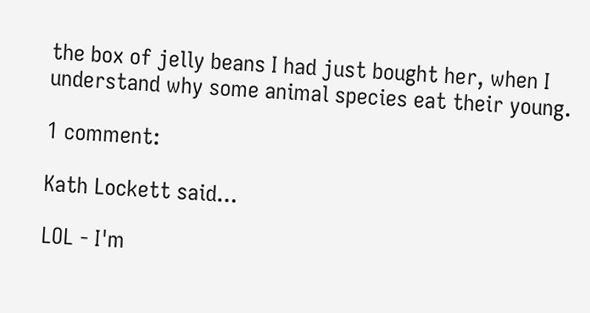the box of jelly beans I had just bought her, when I understand why some animal species eat their young.

1 comment:

Kath Lockett said...

LOL - I'm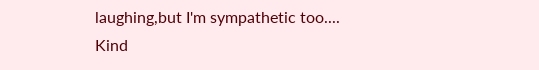laughing,but I'm sympathetic too.... Kind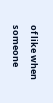of like when someone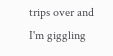trips over and I'm giggling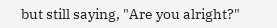but still saying, "Are you alright?"